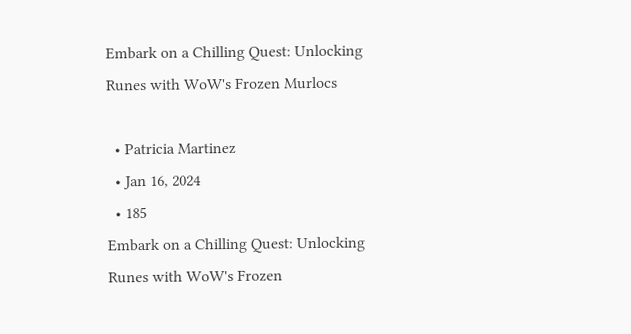Embark on a Chilling Quest: Unlocking Runes with WoW's Frozen Murlocs

  • Patricia Martinez
  • Jan 16, 2024
  • 185
Embark on a Chilling Quest: Unlocking Runes with WoW's Frozen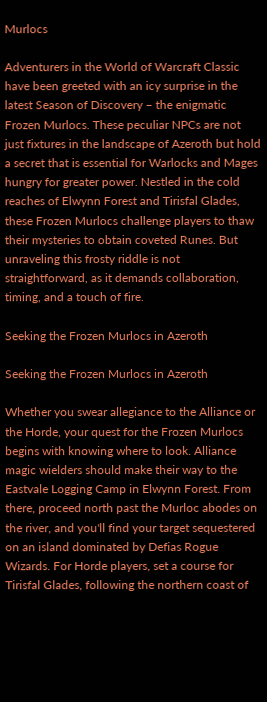Murlocs

Adventurers in the World of Warcraft Classic have been greeted with an icy surprise in the latest Season of Discovery – the enigmatic Frozen Murlocs. These peculiar NPCs are not just fixtures in the landscape of Azeroth but hold a secret that is essential for Warlocks and Mages hungry for greater power. Nestled in the cold reaches of Elwynn Forest and Tirisfal Glades, these Frozen Murlocs challenge players to thaw their mysteries to obtain coveted Runes. But unraveling this frosty riddle is not straightforward, as it demands collaboration, timing, and a touch of fire.

Seeking the Frozen Murlocs in Azeroth

Seeking the Frozen Murlocs in Azeroth

Whether you swear allegiance to the Alliance or the Horde, your quest for the Frozen Murlocs begins with knowing where to look. Alliance magic wielders should make their way to the Eastvale Logging Camp in Elwynn Forest. From there, proceed north past the Murloc abodes on the river, and you'll find your target sequestered on an island dominated by Defias Rogue Wizards. For Horde players, set a course for Tirisfal Glades, following the northern coast of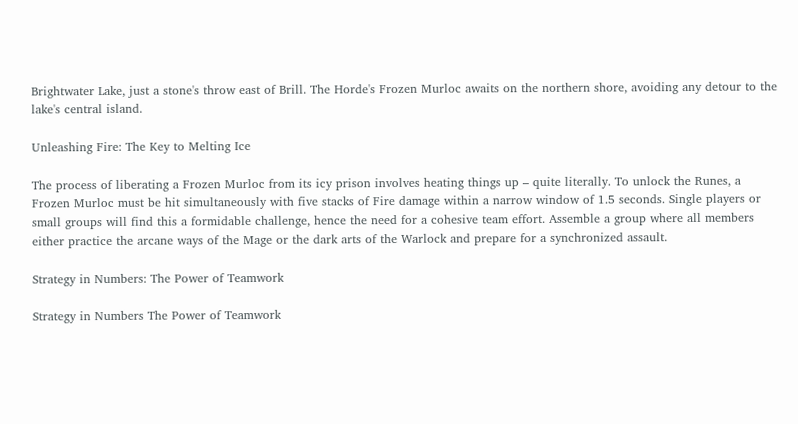Brightwater Lake, just a stone's throw east of Brill. The Horde's Frozen Murloc awaits on the northern shore, avoiding any detour to the lake's central island.

Unleashing Fire: The Key to Melting Ice

The process of liberating a Frozen Murloc from its icy prison involves heating things up – quite literally. To unlock the Runes, a Frozen Murloc must be hit simultaneously with five stacks of Fire damage within a narrow window of 1.5 seconds. Single players or small groups will find this a formidable challenge, hence the need for a cohesive team effort. Assemble a group where all members either practice the arcane ways of the Mage or the dark arts of the Warlock and prepare for a synchronized assault.

Strategy in Numbers: The Power of Teamwork

Strategy in Numbers The Power of Teamwork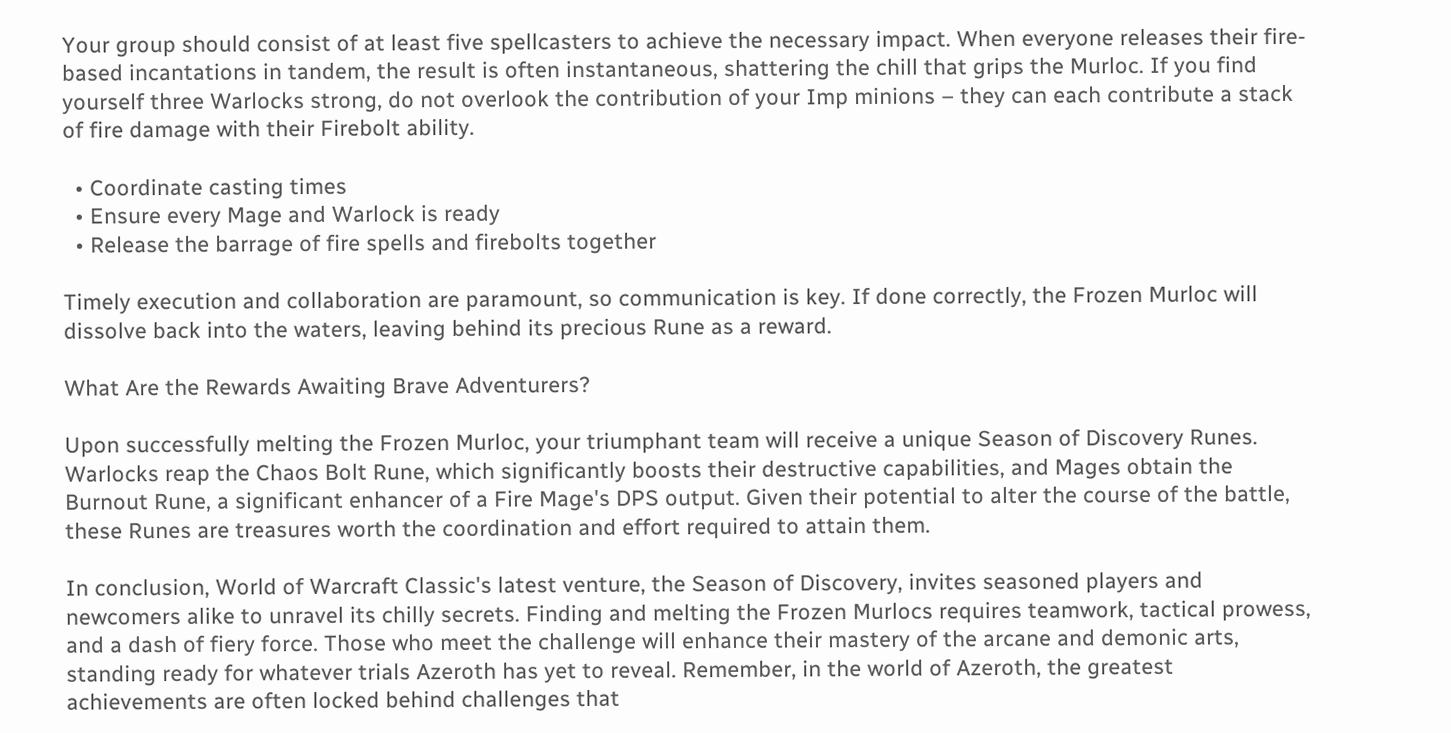Your group should consist of at least five spellcasters to achieve the necessary impact. When everyone releases their fire-based incantations in tandem, the result is often instantaneous, shattering the chill that grips the Murloc. If you find yourself three Warlocks strong, do not overlook the contribution of your Imp minions – they can each contribute a stack of fire damage with their Firebolt ability.

  • Coordinate casting times
  • Ensure every Mage and Warlock is ready
  • Release the barrage of fire spells and firebolts together

Timely execution and collaboration are paramount, so communication is key. If done correctly, the Frozen Murloc will dissolve back into the waters, leaving behind its precious Rune as a reward.

What Are the Rewards Awaiting Brave Adventurers?

Upon successfully melting the Frozen Murloc, your triumphant team will receive a unique Season of Discovery Runes. Warlocks reap the Chaos Bolt Rune, which significantly boosts their destructive capabilities, and Mages obtain the Burnout Rune, a significant enhancer of a Fire Mage's DPS output. Given their potential to alter the course of the battle, these Runes are treasures worth the coordination and effort required to attain them.

In conclusion, World of Warcraft Classic's latest venture, the Season of Discovery, invites seasoned players and newcomers alike to unravel its chilly secrets. Finding and melting the Frozen Murlocs requires teamwork, tactical prowess, and a dash of fiery force. Those who meet the challenge will enhance their mastery of the arcane and demonic arts, standing ready for whatever trials Azeroth has yet to reveal. Remember, in the world of Azeroth, the greatest achievements are often locked behind challenges that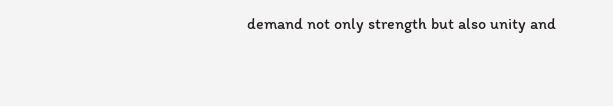demand not only strength but also unity and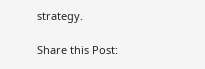strategy.

Share this Post: